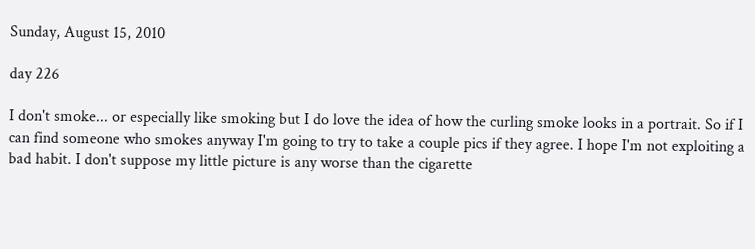Sunday, August 15, 2010

day 226

I don't smoke... or especially like smoking but I do love the idea of how the curling smoke looks in a portrait. So if I can find someone who smokes anyway I'm going to try to take a couple pics if they agree. I hope I'm not exploiting a bad habit. I don't suppose my little picture is any worse than the cigarette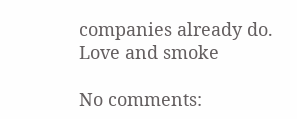companies already do.
Love and smoke

No comments: